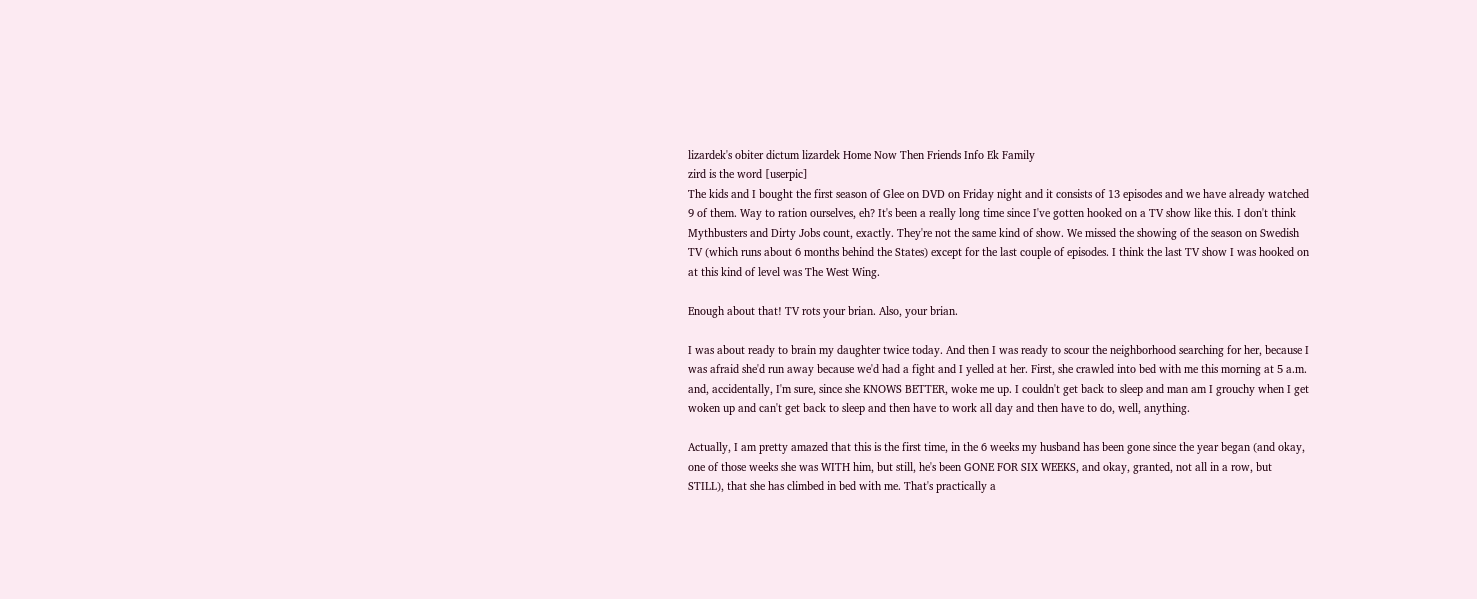lizardek's obiter dictum lizardek Home Now Then Friends Info Ek Family
zird is the word [userpic]
The kids and I bought the first season of Glee on DVD on Friday night and it consists of 13 episodes and we have already watched 9 of them. Way to ration ourselves, eh? It's been a really long time since I've gotten hooked on a TV show like this. I don't think Mythbusters and Dirty Jobs count, exactly. They're not the same kind of show. We missed the showing of the season on Swedish TV (which runs about 6 months behind the States) except for the last couple of episodes. I think the last TV show I was hooked on at this kind of level was The West Wing.

Enough about that! TV rots your brian. Also, your brian.

I was about ready to brain my daughter twice today. And then I was ready to scour the neighborhood searching for her, because I was afraid she'd run away because we'd had a fight and I yelled at her. First, she crawled into bed with me this morning at 5 a.m. and, accidentally, I'm sure, since she KNOWS BETTER, woke me up. I couldn't get back to sleep and man am I grouchy when I get woken up and can't get back to sleep and then have to work all day and then have to do, well, anything.

Actually, I am pretty amazed that this is the first time, in the 6 weeks my husband has been gone since the year began (and okay, one of those weeks she was WITH him, but still, he's been GONE FOR SIX WEEKS, and okay, granted, not all in a row, but STILL), that she has climbed in bed with me. That's practically a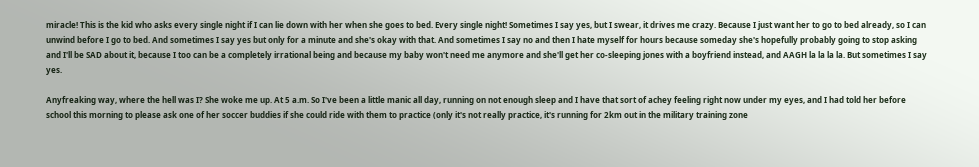miracle! This is the kid who asks every single night if I can lie down with her when she goes to bed. Every single night! Sometimes I say yes, but I swear, it drives me crazy. Because I just want her to go to bed already, so I can unwind before I go to bed. And sometimes I say yes but only for a minute and she's okay with that. And sometimes I say no and then I hate myself for hours because someday she's hopefully probably going to stop asking and I'll be SAD about it, because I too can be a completely irrational being and because my baby won't need me anymore and she'll get her co-sleeping jones with a boyfriend instead, and AAGH la la la la. But sometimes I say yes.

Anyfreaking way, where the hell was I? She woke me up. At 5 a.m. So I've been a little manic all day, running on not enough sleep and I have that sort of achey feeling right now under my eyes, and I had told her before school this morning to please ask one of her soccer buddies if she could ride with them to practice (only it's not really practice, it's running for 2km out in the military training zone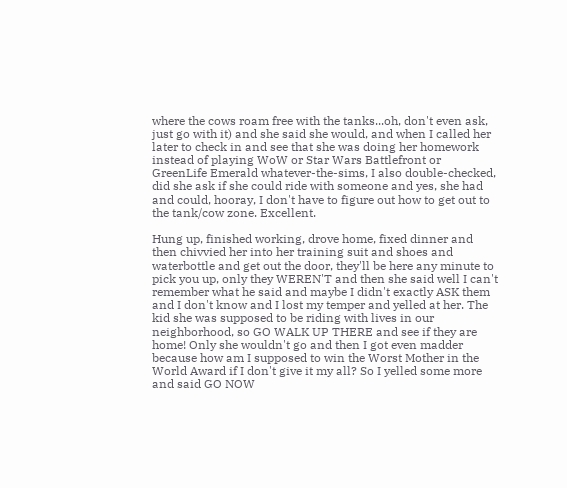where the cows roam free with the tanks...oh, don't even ask, just go with it) and she said she would, and when I called her later to check in and see that she was doing her homework instead of playing WoW or Star Wars Battlefront or GreenLife Emerald whatever-the-sims, I also double-checked, did she ask if she could ride with someone and yes, she had and could, hooray, I don't have to figure out how to get out to the tank/cow zone. Excellent.

Hung up, finished working, drove home, fixed dinner and then chivvied her into her training suit and shoes and waterbottle and get out the door, they'll be here any minute to pick you up, only they WEREN'T and then she said well I can't remember what he said and maybe I didn't exactly ASK them and I don't know and I lost my temper and yelled at her. The kid she was supposed to be riding with lives in our neighborhood, so GO WALK UP THERE and see if they are home! Only she wouldn't go and then I got even madder because how am I supposed to win the Worst Mother in the World Award if I don't give it my all? So I yelled some more and said GO NOW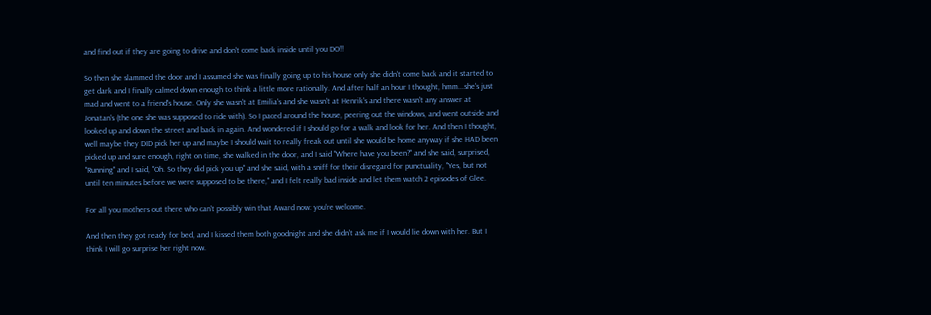and find out if they are going to drive and don't come back inside until you DO!!

So then she slammed the door and I assumed she was finally going up to his house only she didn't come back and it started to get dark and I finally calmed down enough to think a little more rationally. And after half an hour I thought, hmm...she's just mad and went to a friend's house. Only she wasn't at Emilia's and she wasn't at Henrik's and there wasn't any answer at Jonatan's (the one she was supposed to ride with). So I paced around the house, peering out the windows, and went outside and looked up and down the street and back in again. And wondered if I should go for a walk and look for her. And then I thought, well maybe they DID pick her up and maybe I should wait to really freak out until she would be home anyway if she HAD been picked up and sure enough, right on time, she walked in the door, and I said "Where have you been?" and she said, surprised, "Running" and I said, "Oh. So they did pick you up" and she said, with a sniff for their disregard for punctuality, "Yes, but not until ten minutes before we were supposed to be there," and I felt really bad inside and let them watch 2 episodes of Glee.

For all you mothers out there who can't possibly win that Award now: you're welcome.

And then they got ready for bed, and I kissed them both goodnight and she didn't ask me if I would lie down with her. But I think I will go surprise her right now.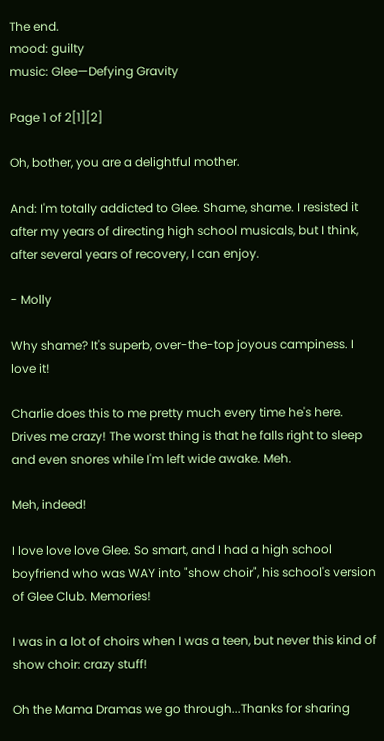The end.
mood: guilty
music: Glee—Defying Gravity

Page 1 of 2[1][2]

Oh, bother, you are a delightful mother.

And: I'm totally addicted to Glee. Shame, shame. I resisted it after my years of directing high school musicals, but I think, after several years of recovery, I can enjoy.

- Molly

Why shame? It's superb, over-the-top joyous campiness. I love it!

Charlie does this to me pretty much every time he's here. Drives me crazy! The worst thing is that he falls right to sleep and even snores while I'm left wide awake. Meh.

Meh, indeed!

I love love love Glee. So smart, and I had a high school boyfriend who was WAY into "show choir", his school's version of Glee Club. Memories!

I was in a lot of choirs when I was a teen, but never this kind of show choir: crazy stuff!

Oh the Mama Dramas we go through...Thanks for sharing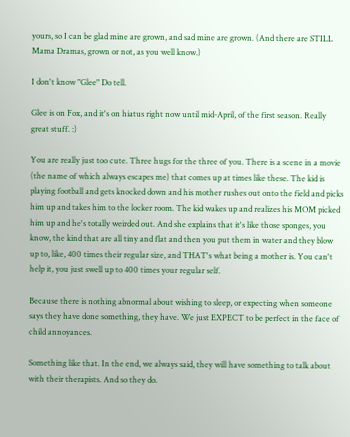yours, so I can be glad mine are grown, and sad mine are grown. (And there are STILL Mama Dramas, grown or not, as you well know.)

I don't know "Glee" Do tell.

Glee is on Fox, and it's on hiatus right now until mid-April, of the first season. Really great stuff. :)

You are really just too cute. Three hugs for the three of you. There is a scene in a movie (the name of which always escapes me) that comes up at times like these. The kid is playing football and gets knocked down and his mother rushes out onto the field and picks him up and takes him to the locker room. The kid wakes up and realizes his MOM picked him up and he's totally weirded out. And she explains that it's like those sponges, you know, the kind that are all tiny and flat and then you put them in water and they blow up to, like, 400 times their regular size, and THAT's what being a mother is. You can't help it, you just swell up to 400 times your regular self.

Because there is nothing abnormal about wishing to sleep, or expecting when someone says they have done something, they have. We just EXPECT to be perfect in the face of child annoyances.

Something like that. In the end, we always said, they will have something to talk about with their therapists. And so they do.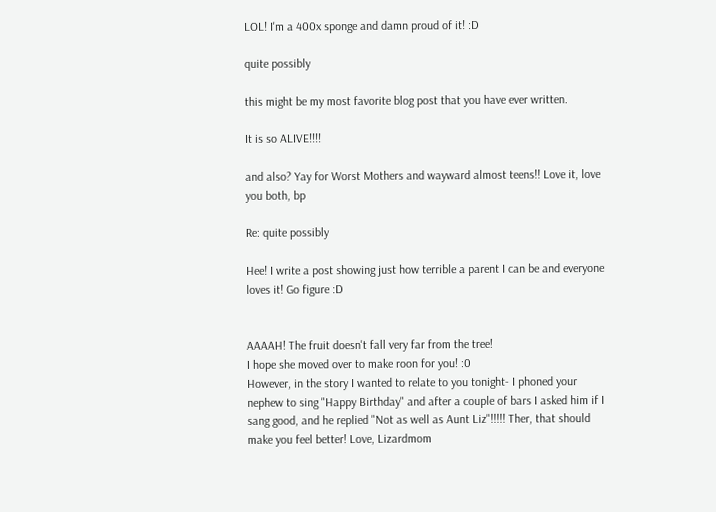LOL! I'm a 400x sponge and damn proud of it! :D

quite possibly

this might be my most favorite blog post that you have ever written.

It is so ALIVE!!!!

and also? Yay for Worst Mothers and wayward almost teens!! Love it, love you both, bp

Re: quite possibly

Hee! I write a post showing just how terrible a parent I can be and everyone loves it! Go figure :D


AAAAH! The fruit doesn't fall very far from the tree!
I hope she moved over to make roon for you! :0
However, in the story I wanted to relate to you tonight- I phoned your nephew to sing "Happy Birthday" and after a couple of bars I asked him if I sang good, and he replied "Not as well as Aunt Liz"!!!!! Ther, that should make you feel better! Love, Lizardmom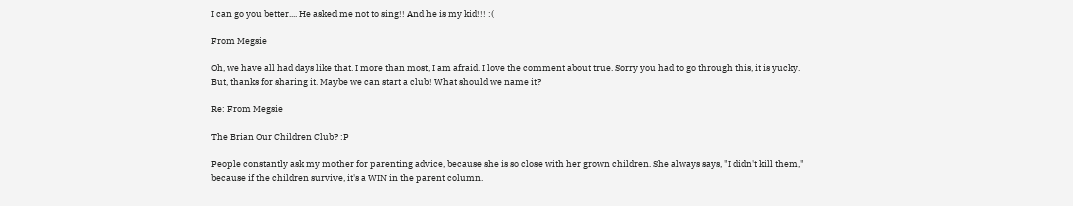I can go you better.... He asked me not to sing!! And he is my kid!!! :(

From Megsie

Oh, we have all had days like that. I more than most, I am afraid. I love the comment about true. Sorry you had to go through this, it is yucky. But, thanks for sharing it. Maybe we can start a club! What should we name it?

Re: From Megsie

The Brian Our Children Club? :P

People constantly ask my mother for parenting advice, because she is so close with her grown children. She always says, "I didn't kill them," because if the children survive, it's a WIN in the parent column.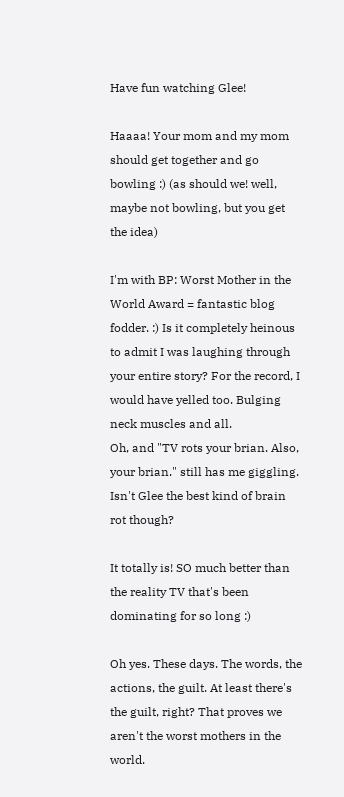Have fun watching Glee!

Haaaa! Your mom and my mom should get together and go bowling :) (as should we! well, maybe not bowling, but you get the idea)

I'm with BP: Worst Mother in the World Award = fantastic blog fodder. :) Is it completely heinous to admit I was laughing through your entire story? For the record, I would have yelled too. Bulging neck muscles and all.
Oh, and "TV rots your brian. Also, your brian." still has me giggling. Isn't Glee the best kind of brain rot though?

It totally is! SO much better than the reality TV that's been dominating for so long :)

Oh yes. These days. The words, the actions, the guilt. At least there's the guilt, right? That proves we aren't the worst mothers in the world.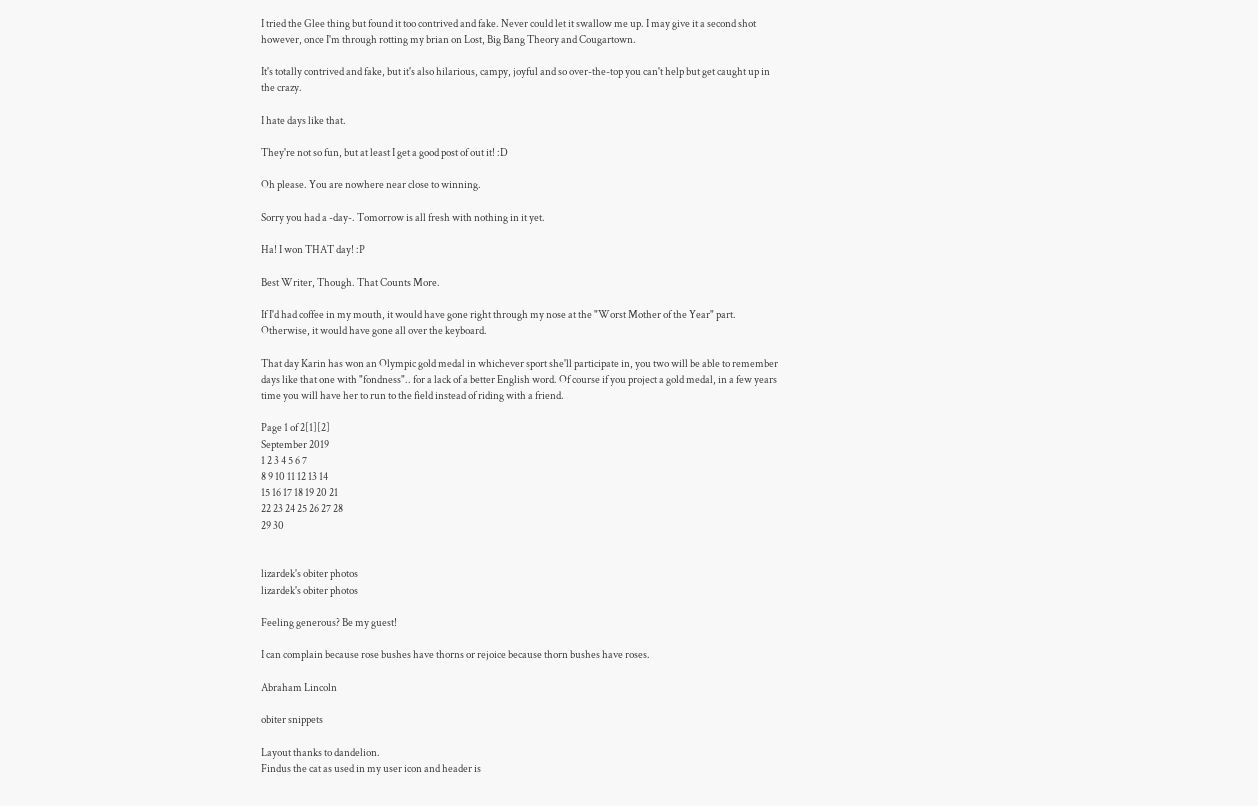I tried the Glee thing but found it too contrived and fake. Never could let it swallow me up. I may give it a second shot however, once I'm through rotting my brian on Lost, Big Bang Theory and Cougartown.

It's totally contrived and fake, but it's also hilarious, campy, joyful and so over-the-top you can't help but get caught up in the crazy.

I hate days like that.

They're not so fun, but at least I get a good post of out it! :D

Oh please. You are nowhere near close to winning.

Sorry you had a -day-. Tomorrow is all fresh with nothing in it yet.

Ha! I won THAT day! :P

Best Writer, Though. That Counts More.

If I'd had coffee in my mouth, it would have gone right through my nose at the "Worst Mother of the Year" part. Otherwise, it would have gone all over the keyboard.

That day Karin has won an Olympic gold medal in whichever sport she'll participate in, you two will be able to remember days like that one with "fondness".. for a lack of a better English word. Of course if you project a gold medal, in a few years time you will have her to run to the field instead of riding with a friend.

Page 1 of 2[1][2]
September 2019
1 2 3 4 5 6 7
8 9 10 11 12 13 14
15 16 17 18 19 20 21
22 23 24 25 26 27 28
29 30


lizardek's obiter photos
lizardek's obiter photos

Feeling generous? Be my guest!

I can complain because rose bushes have thorns or rejoice because thorn bushes have roses.

Abraham Lincoln

obiter snippets

Layout thanks to dandelion.
Findus the cat as used in my user icon and header is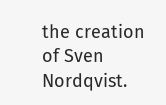the creation of Sven Nordqvist.